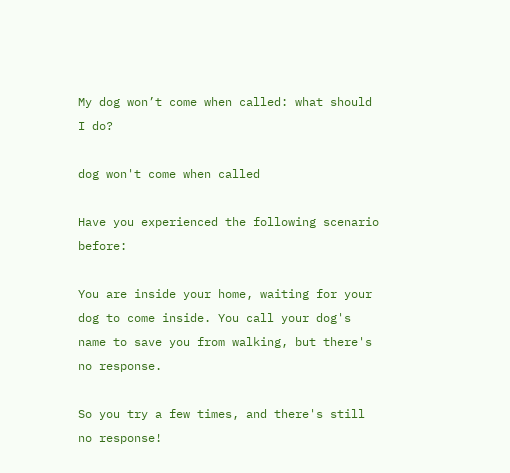My dog won’t come when called: what should I do?

dog won't come when called

Have you experienced the following scenario before:

You are inside your home, waiting for your dog to come inside. You call your dog's name to save you from walking, but there's no response.

So you try a few times, and there's still no response!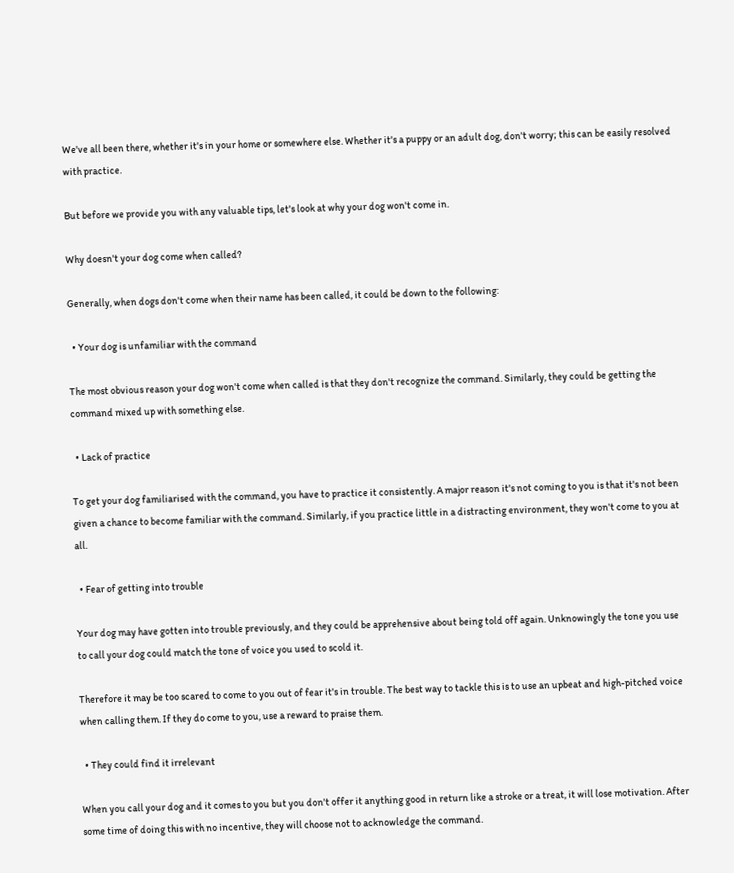We've all been there, whether it's in your home or somewhere else. Whether it's a puppy or an adult dog, don't worry; this can be easily resolved with practice.

But before we provide you with any valuable tips, let's look at why your dog won't come in.

Why doesn't your dog come when called?

Generally, when dogs don't come when their name has been called, it could be down to the following:

  • Your dog is unfamiliar with the command

The most obvious reason your dog won't come when called is that they don't recognize the command. Similarly, they could be getting the command mixed up with something else.

  • Lack of practice

To get your dog familiarised with the command, you have to practice it consistently. A major reason it's not coming to you is that it's not been given a chance to become familiar with the command. Similarly, if you practice little in a distracting environment, they won't come to you at all.

  • Fear of getting into trouble

Your dog may have gotten into trouble previously, and they could be apprehensive about being told off again. Unknowingly the tone you use to call your dog could match the tone of voice you used to scold it.

Therefore it may be too scared to come to you out of fear it's in trouble. The best way to tackle this is to use an upbeat and high-pitched voice when calling them. If they do come to you, use a reward to praise them.

  • They could find it irrelevant

When you call your dog and it comes to you but you don't offer it anything good in return like a stroke or a treat, it will lose motivation. After some time of doing this with no incentive, they will choose not to acknowledge the command.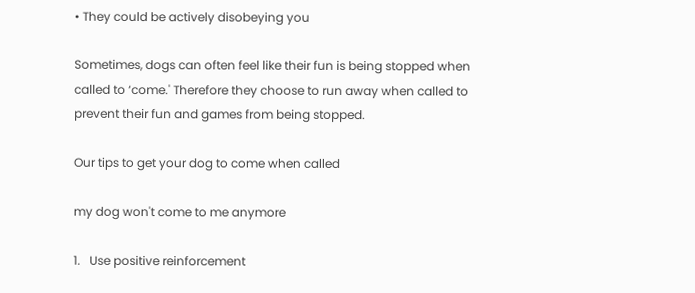• They could be actively disobeying you

Sometimes, dogs can often feel like their fun is being stopped when called to ‘come.' Therefore they choose to run away when called to prevent their fun and games from being stopped.

Our tips to get your dog to come when called

my dog won't come to me anymore

1.   Use positive reinforcement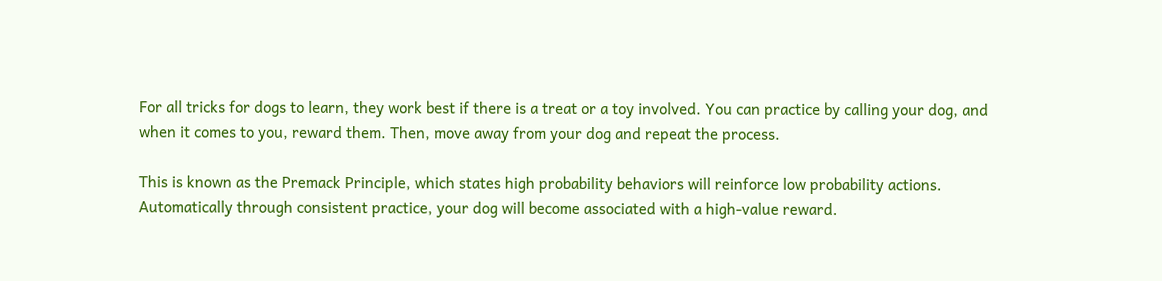For all tricks for dogs to learn, they work best if there is a treat or a toy involved. You can practice by calling your dog, and when it comes to you, reward them. Then, move away from your dog and repeat the process.

This is known as the Premack Principle, which states high probability behaviors will reinforce low probability actions. Automatically through consistent practice, your dog will become associated with a high-value reward.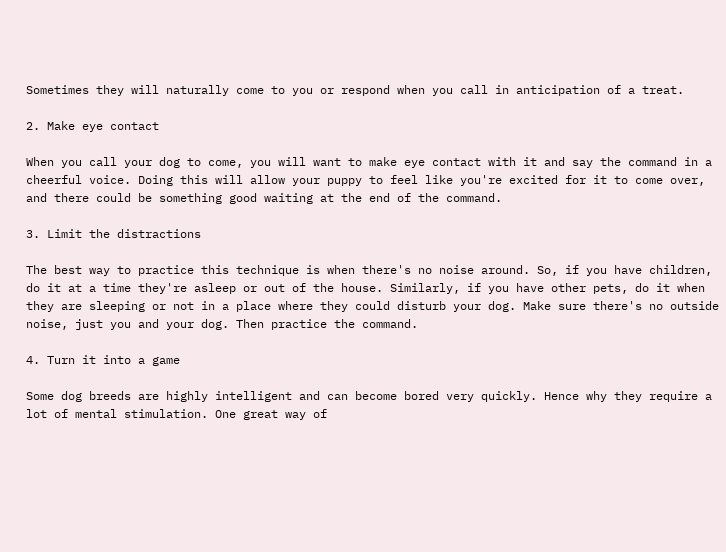Sometimes they will naturally come to you or respond when you call in anticipation of a treat.

2. Make eye contact

When you call your dog to come, you will want to make eye contact with it and say the command in a cheerful voice. Doing this will allow your puppy to feel like you're excited for it to come over, and there could be something good waiting at the end of the command.

3. Limit the distractions

The best way to practice this technique is when there's no noise around. So, if you have children, do it at a time they're asleep or out of the house. Similarly, if you have other pets, do it when they are sleeping or not in a place where they could disturb your dog. Make sure there's no outside noise, just you and your dog. Then practice the command.

4. Turn it into a game

Some dog breeds are highly intelligent and can become bored very quickly. Hence why they require a lot of mental stimulation. One great way of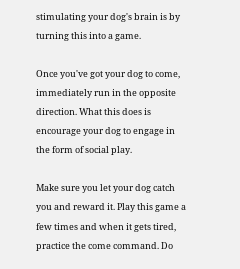stimulating your dog's brain is by turning this into a game.

Once you've got your dog to come, immediately run in the opposite direction. What this does is encourage your dog to engage in the form of social play.

Make sure you let your dog catch you and reward it. Play this game a few times and when it gets tired, practice the come command. Do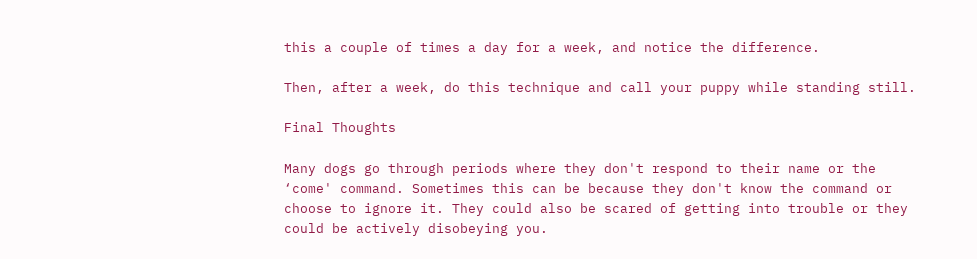this a couple of times a day for a week, and notice the difference.

Then, after a week, do this technique and call your puppy while standing still.

Final Thoughts

Many dogs go through periods where they don't respond to their name or the ‘come' command. Sometimes this can be because they don't know the command or choose to ignore it. They could also be scared of getting into trouble or they could be actively disobeying you.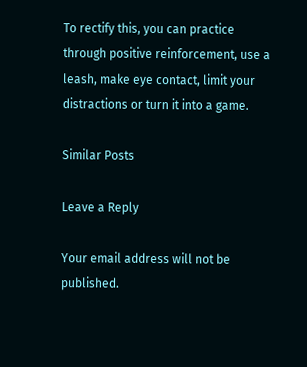To rectify this, you can practice through positive reinforcement, use a leash, make eye contact, limit your distractions or turn it into a game.

Similar Posts

Leave a Reply

Your email address will not be published.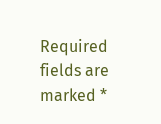Required fields are marked *